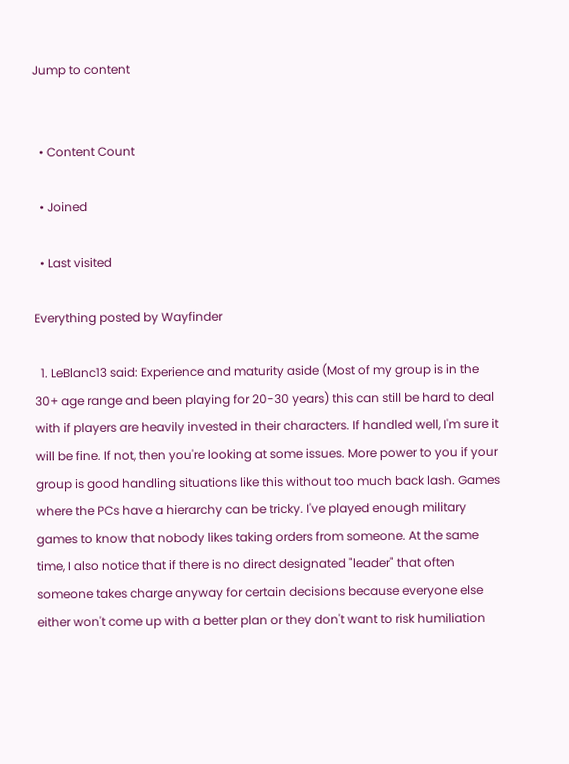Jump to content


  • Content Count

  • Joined

  • Last visited

Everything posted by Wayfinder

  1. LeBlanc13 said: Experience and maturity aside (Most of my group is in the 30+ age range and been playing for 20-30 years) this can still be hard to deal with if players are heavily invested in their characters. If handled well, I'm sure it will be fine. If not, then you're looking at some issues. More power to you if your group is good handling situations like this without too much back lash. Games where the PCs have a hierarchy can be tricky. I've played enough military games to know that nobody likes taking orders from someone. At the same time, I also notice that if there is no direct designated "leader" that often someone takes charge anyway for certain decisions because everyone else either won't come up with a better plan or they don't want to risk humiliation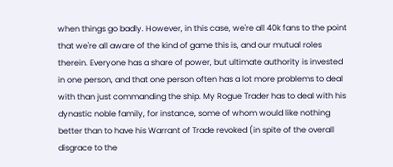when things go badly. However, in this case, we're all 40k fans to the point that we're all aware of the kind of game this is, and our mutual roles therein. Everyone has a share of power, but ultimate authority is invested in one person, and that one person often has a lot more problems to deal with than just commanding the ship. My Rogue Trader has to deal with his dynastic noble family, for instance, some of whom would like nothing better than to have his Warrant of Trade revoked (in spite of the overall disgrace to the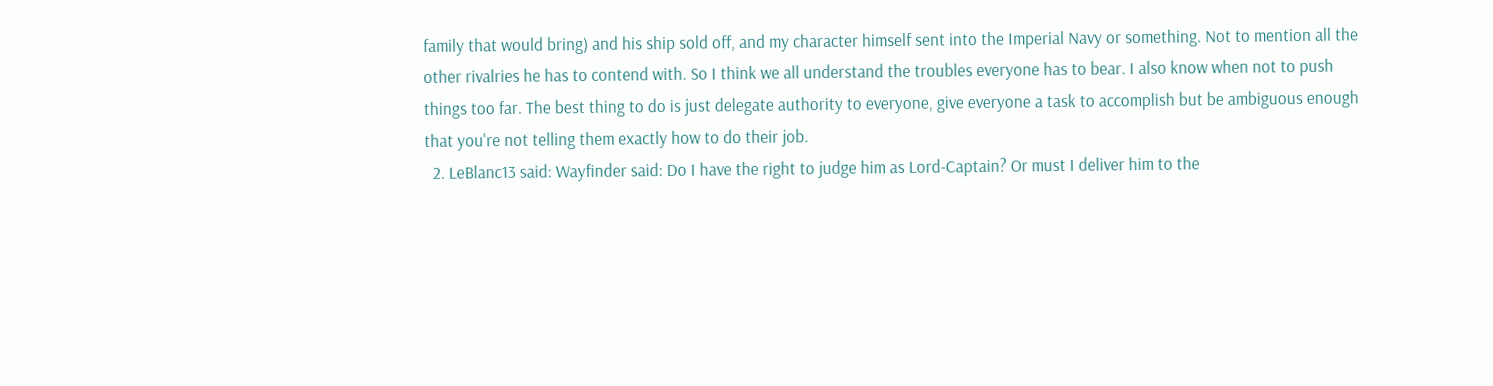family that would bring) and his ship sold off, and my character himself sent into the Imperial Navy or something. Not to mention all the other rivalries he has to contend with. So I think we all understand the troubles everyone has to bear. I also know when not to push things too far. The best thing to do is just delegate authority to everyone, give everyone a task to accomplish but be ambiguous enough that you're not telling them exactly how to do their job.
  2. LeBlanc13 said: Wayfinder said: Do I have the right to judge him as Lord-Captain? Or must I deliver him to the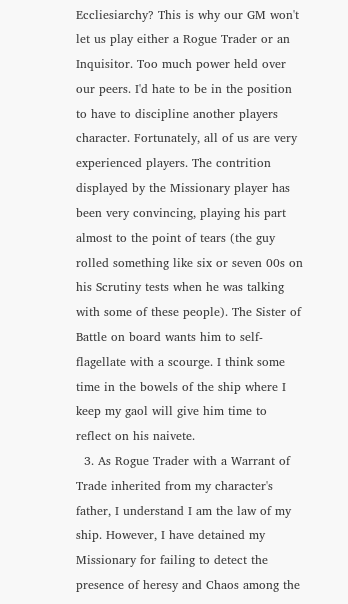Eccliesiarchy? This is why our GM won't let us play either a Rogue Trader or an Inquisitor. Too much power held over our peers. I'd hate to be in the position to have to discipline another players character. Fortunately, all of us are very experienced players. The contrition displayed by the Missionary player has been very convincing, playing his part almost to the point of tears (the guy rolled something like six or seven 00s on his Scrutiny tests when he was talking with some of these people). The Sister of Battle on board wants him to self-flagellate with a scourge. I think some time in the bowels of the ship where I keep my gaol will give him time to reflect on his naivete.
  3. As Rogue Trader with a Warrant of Trade inherited from my character's father, I understand I am the law of my ship. However, I have detained my Missionary for failing to detect the presence of heresy and Chaos among the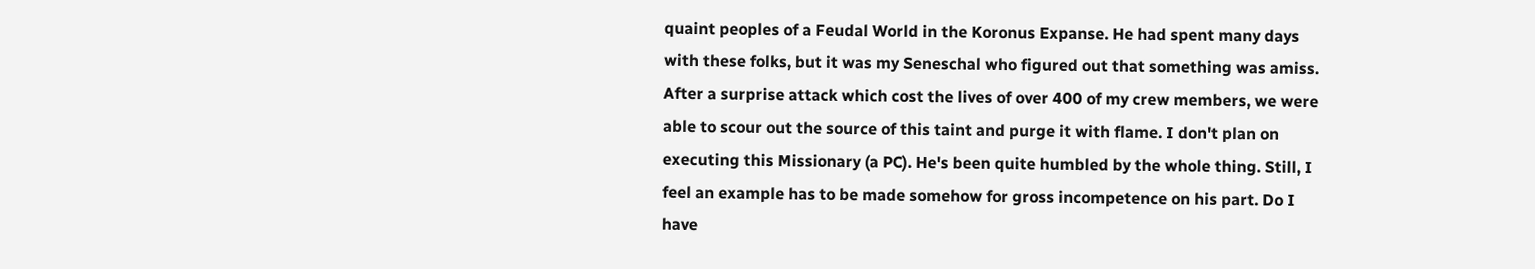quaint peoples of a Feudal World in the Koronus Expanse. He had spent many days with these folks, but it was my Seneschal who figured out that something was amiss. After a surprise attack which cost the lives of over 400 of my crew members, we were able to scour out the source of this taint and purge it with flame. I don't plan on executing this Missionary (a PC). He's been quite humbled by the whole thing. Still, I feel an example has to be made somehow for gross incompetence on his part. Do I have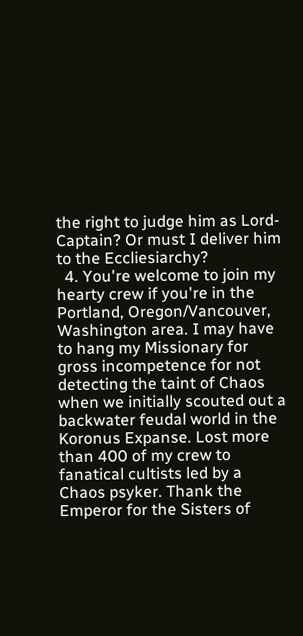the right to judge him as Lord-Captain? Or must I deliver him to the Eccliesiarchy?
  4. You're welcome to join my hearty crew if you're in the Portland, Oregon/Vancouver, Washington area. I may have to hang my Missionary for gross incompetence for not detecting the taint of Chaos when we initially scouted out a backwater feudal world in the Koronus Expanse. Lost more than 400 of my crew to fanatical cultists led by a Chaos psyker. Thank the Emperor for the Sisters of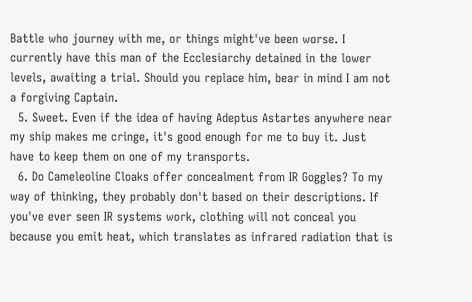Battle who journey with me, or things might've been worse. I currently have this man of the Ecclesiarchy detained in the lower levels, awaiting a trial. Should you replace him, bear in mind I am not a forgiving Captain.
  5. Sweet. Even if the idea of having Adeptus Astartes anywhere near my ship makes me cringe, it's good enough for me to buy it. Just have to keep them on one of my transports.
  6. Do Cameleoline Cloaks offer concealment from IR Goggles? To my way of thinking, they probably don't based on their descriptions. If you've ever seen IR systems work, clothing will not conceal you because you emit heat, which translates as infrared radiation that is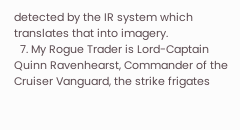detected by the IR system which translates that into imagery.
  7. My Rogue Trader is Lord-Captain Quinn Ravenhearst, Commander of the Cruiser Vanguard, the strike frigates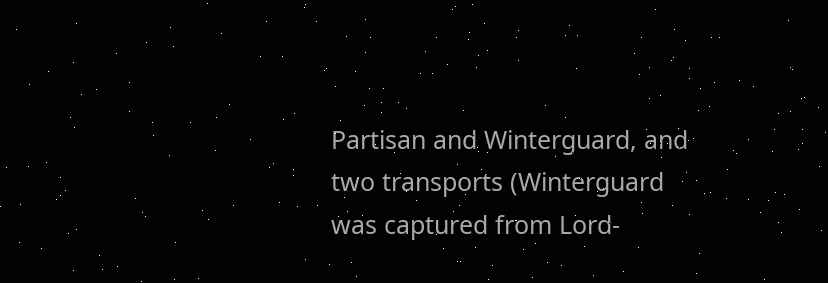Partisan and Winterguard, and two transports (Winterguard was captured from Lord-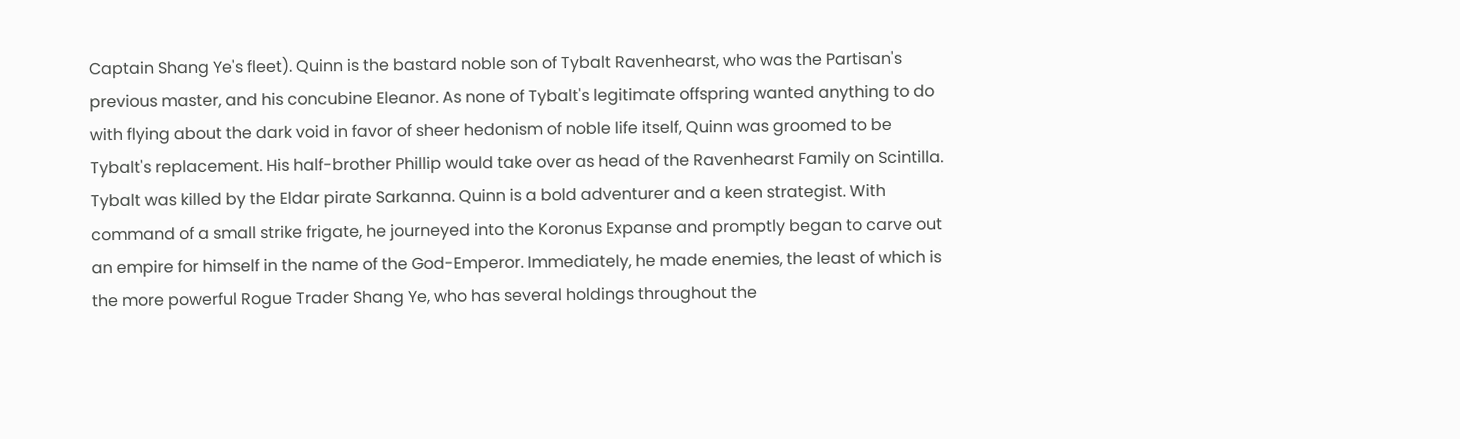Captain Shang Ye's fleet). Quinn is the bastard noble son of Tybalt Ravenhearst, who was the Partisan's previous master, and his concubine Eleanor. As none of Tybalt's legitimate offspring wanted anything to do with flying about the dark void in favor of sheer hedonism of noble life itself, Quinn was groomed to be Tybalt's replacement. His half-brother Phillip would take over as head of the Ravenhearst Family on Scintilla. Tybalt was killed by the Eldar pirate Sarkanna. Quinn is a bold adventurer and a keen strategist. With command of a small strike frigate, he journeyed into the Koronus Expanse and promptly began to carve out an empire for himself in the name of the God-Emperor. Immediately, he made enemies, the least of which is the more powerful Rogue Trader Shang Ye, who has several holdings throughout the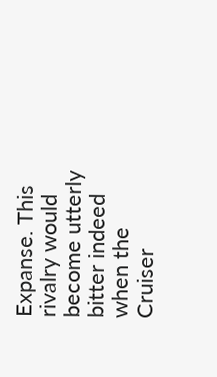Expanse. This rivalry would become utterly bitter indeed when the Cruiser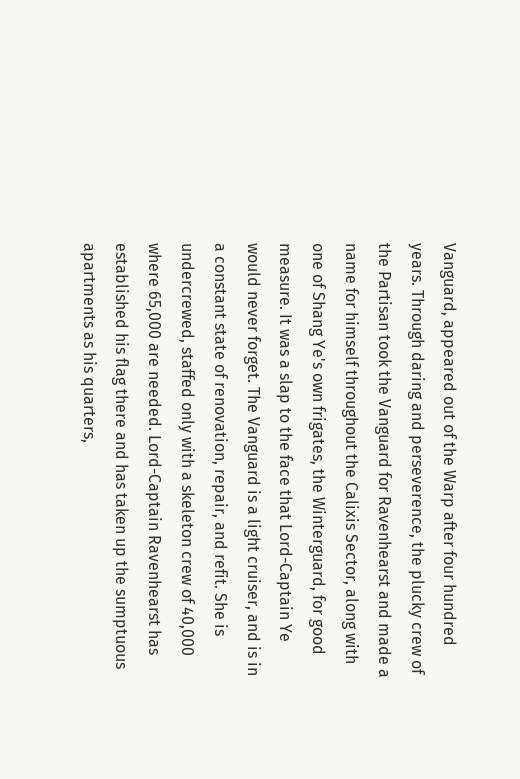Vanguard, appeared out of the Warp after four hundred years. Through daring and perseverence, the plucky crew of the Partisan took the Vanguard for Ravenhearst and made a name for himself throughout the Calixis Sector, along with one of Shang Ye's own frigates, the Winterguard, for good measure. It was a slap to the face that Lord-Captain Ye would never forget. The Vanguard is a light cruiser, and is in a constant state of renovation, repair, and refit. She is undercrewed, staffed only with a skeleton crew of 40,000 where 65,000 are needed. Lord-Captain Ravenhearst has established his flag there and has taken up the sumptuous apartments as his quarters,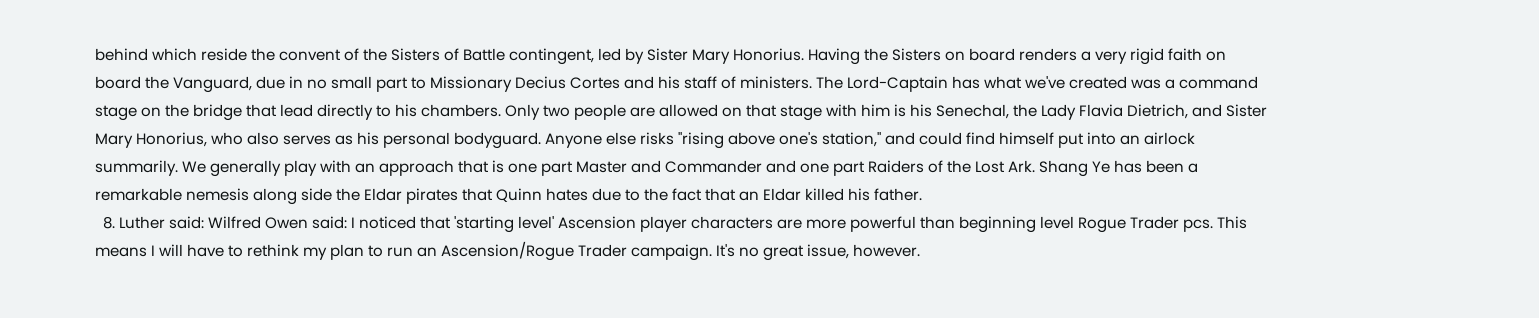behind which reside the convent of the Sisters of Battle contingent, led by Sister Mary Honorius. Having the Sisters on board renders a very rigid faith on board the Vanguard, due in no small part to Missionary Decius Cortes and his staff of ministers. The Lord-Captain has what we've created was a command stage on the bridge that lead directly to his chambers. Only two people are allowed on that stage with him is his Senechal, the Lady Flavia Dietrich, and Sister Mary Honorius, who also serves as his personal bodyguard. Anyone else risks "rising above one's station," and could find himself put into an airlock summarily. We generally play with an approach that is one part Master and Commander and one part Raiders of the Lost Ark. Shang Ye has been a remarkable nemesis along side the Eldar pirates that Quinn hates due to the fact that an Eldar killed his father.
  8. Luther said: Wilfred Owen said: I noticed that 'starting level' Ascension player characters are more powerful than beginning level Rogue Trader pcs. This means I will have to rethink my plan to run an Ascension/Rogue Trader campaign. It's no great issue, however.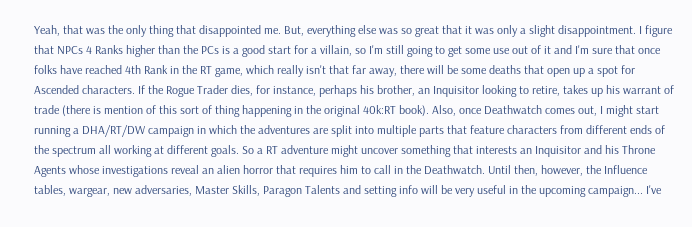Yeah, that was the only thing that disappointed me. But, everything else was so great that it was only a slight disappointment. I figure that NPCs 4 Ranks higher than the PCs is a good start for a villain, so I'm still going to get some use out of it and I'm sure that once folks have reached 4th Rank in the RT game, which really isn't that far away, there will be some deaths that open up a spot for Ascended characters. If the Rogue Trader dies, for instance, perhaps his brother, an Inquisitor looking to retire, takes up his warrant of trade (there is mention of this sort of thing happening in the original 40k:RT book). Also, once Deathwatch comes out, I might start running a DHA/RT/DW campaign in which the adventures are split into multiple parts that feature characters from different ends of the spectrum all working at different goals. So a RT adventure might uncover something that interests an Inquisitor and his Throne Agents whose investigations reveal an alien horror that requires him to call in the Deathwatch. Until then, however, the Influence tables, wargear, new adversaries, Master Skills, Paragon Talents and setting info will be very useful in the upcoming campaign... I've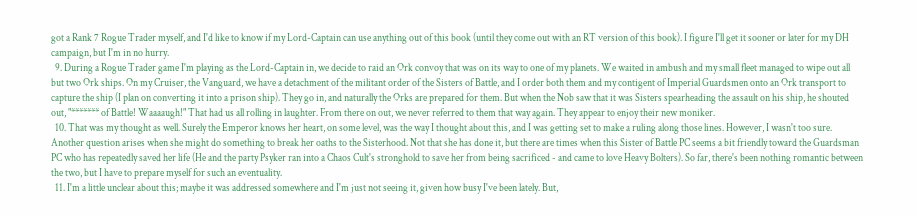got a Rank 7 Rogue Trader myself, and I'd like to know if my Lord-Captain can use anything out of this book (until they come out with an RT version of this book). I figure I'll get it sooner or later for my DH campaign, but I'm in no hurry.
  9. During a Rogue Trader game I'm playing as the Lord-Captain in, we decide to raid an Ork convoy that was on its way to one of my planets. We waited in ambush and my small fleet managed to wipe out all but two Ork ships. On my Cruiser, the Vanguard, we have a detachment of the militant order of the Sisters of Battle, and I order both them and my contigent of Imperial Guardsmen onto an Ork transport to capture the ship (I plan on converting it into a prison ship). They go in, and naturally the Orks are prepared for them. But when the Nob saw that it was Sisters spearheading the assault on his ship, he shouted out, "******* of Battle! Waaaaugh!" That had us all rolling in laughter. From there on out, we never referred to them that way again. They appear to enjoy their new moniker.
  10. That was my thought as well. Surely the Emperor knows her heart, on some level, was the way I thought about this, and I was getting set to make a ruling along those lines. However, I wasn't too sure. Another question arises when she might do something to break her oaths to the Sisterhood. Not that she has done it, but there are times when this Sister of Battle PC seems a bit friendly toward the Guardsman PC who has repeatedly saved her life (He and the party Psyker ran into a Chaos Cult's stronghold to save her from being sacrificed - and came to love Heavy Bolters). So far, there's been nothing romantic between the two, but I have to prepare myself for such an eventuality.
  11. I'm a little unclear about this; maybe it was addressed somewhere and I'm just not seeing it, given how busy I've been lately. But,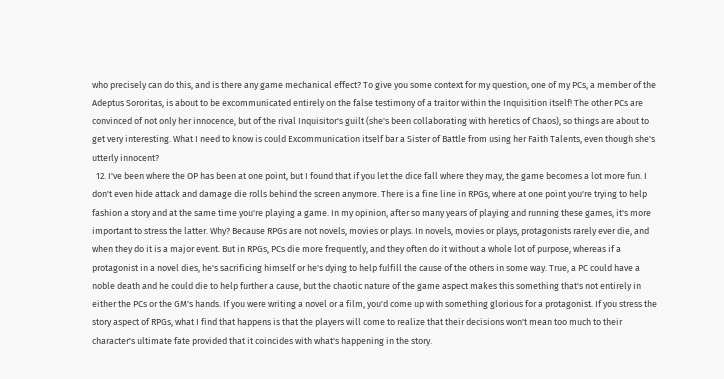who precisely can do this, and is there any game mechanical effect? To give you some context for my question, one of my PCs, a member of the Adeptus Sororitas, is about to be excommunicated entirely on the false testimony of a traitor within the Inquisition itself! The other PCs are convinced of not only her innocence, but of the rival Inquisitor's guilt (she's been collaborating with heretics of Chaos), so things are about to get very interesting. What I need to know is could Excommunication itself bar a Sister of Battle from using her Faith Talents, even though she's utterly innocent?
  12. I've been where the OP has been at one point, but I found that if you let the dice fall where they may, the game becomes a lot more fun. I don't even hide attack and damage die rolls behind the screen anymore. There is a fine line in RPGs, where at one point you're trying to help fashion a story and at the same time you're playing a game. In my opinion, after so many years of playing and running these games, it's more important to stress the latter. Why? Because RPGs are not novels, movies or plays. In novels, movies or plays, protagonists rarely ever die, and when they do it is a major event. But in RPGs, PCs die more frequently, and they often do it without a whole lot of purpose, whereas if a protagonist in a novel dies, he's sacrificing himself or he's dying to help fulfill the cause of the others in some way. True, a PC could have a noble death and he could die to help further a cause, but the chaotic nature of the game aspect makes this something that's not entirely in either the PCs or the GM's hands. If you were writing a novel or a film, you'd come up with something glorious for a protagonist. If you stress the story aspect of RPGs, what I find that happens is that the players will come to realize that their decisions won't mean too much to their character's ultimate fate provided that it coincides with what's happening in the story.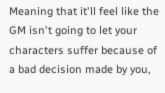Meaning that it'll feel like the GM isn't going to let your characters suffer because of a bad decision made by you,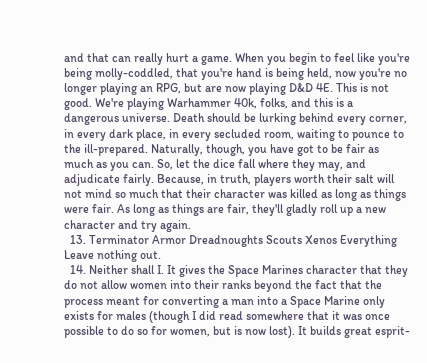and that can really hurt a game. When you begin to feel like you're being molly-coddled, that you're hand is being held, now you're no longer playing an RPG, but are now playing D&D 4E. This is not good. We're playing Warhammer 40k, folks, and this is a dangerous universe. Death should be lurking behind every corner, in every dark place, in every secluded room, waiting to pounce to the ill-prepared. Naturally, though, you have got to be fair as much as you can. So, let the dice fall where they may, and adjudicate fairly. Because, in truth, players worth their salt will not mind so much that their character was killed as long as things were fair. As long as things are fair, they'll gladly roll up a new character and try again.
  13. Terminator Armor Dreadnoughts Scouts Xenos Everything Leave nothing out.
  14. Neither shall I. It gives the Space Marines character that they do not allow women into their ranks beyond the fact that the process meant for converting a man into a Space Marine only exists for males (though I did read somewhere that it was once possible to do so for women, but is now lost). It builds great esprit-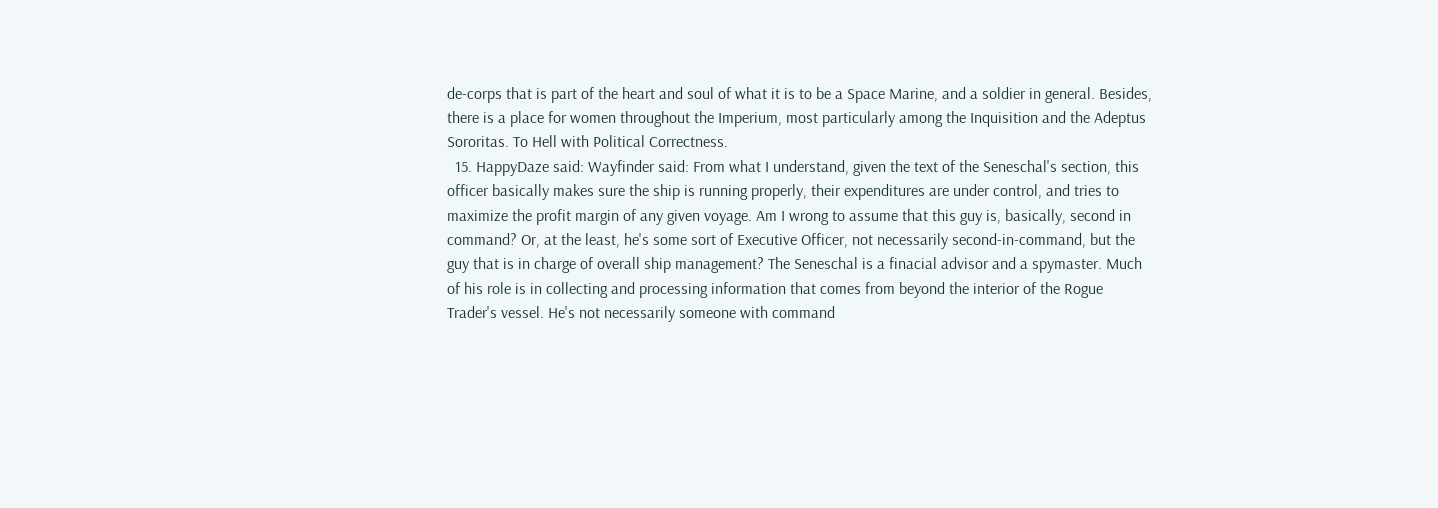de-corps that is part of the heart and soul of what it is to be a Space Marine, and a soldier in general. Besides, there is a place for women throughout the Imperium, most particularly among the Inquisition and the Adeptus Sororitas. To Hell with Political Correctness.
  15. HappyDaze said: Wayfinder said: From what I understand, given the text of the Seneschal's section, this officer basically makes sure the ship is running properly, their expenditures are under control, and tries to maximize the profit margin of any given voyage. Am I wrong to assume that this guy is, basically, second in command? Or, at the least, he's some sort of Executive Officer, not necessarily second-in-command, but the guy that is in charge of overall ship management? The Seneschal is a finacial advisor and a spymaster. Much of his role is in collecting and processing information that comes from beyond the interior of the Rogue Trader's vessel. He's not necessarily someone with command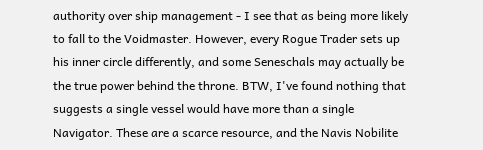authority over ship management - I see that as being more likely to fall to the Voidmaster. However, every Rogue Trader sets up his inner circle differently, and some Seneschals may actually be the true power behind the throne. BTW, I've found nothing that suggests a single vessel would have more than a single Navigator. These are a scarce resource, and the Navis Nobilite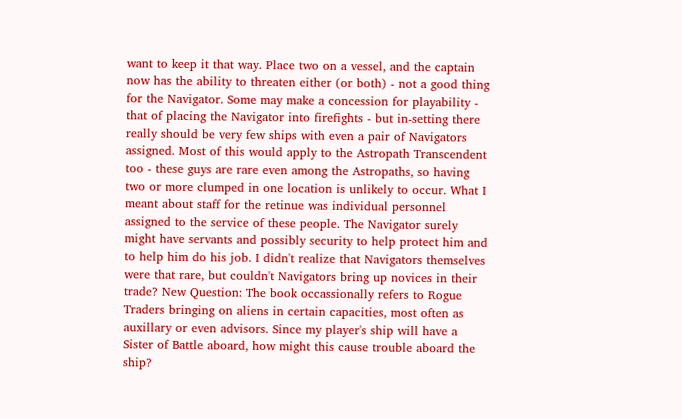want to keep it that way. Place two on a vessel, and the captain now has the ability to threaten either (or both) - not a good thing for the Navigator. Some may make a concession for playability - that of placing the Navigator into firefights - but in-setting there really should be very few ships with even a pair of Navigators assigned. Most of this would apply to the Astropath Transcendent too - these guys are rare even among the Astropaths, so having two or more clumped in one location is unlikely to occur. What I meant about staff for the retinue was individual personnel assigned to the service of these people. The Navigator surely might have servants and possibly security to help protect him and to help him do his job. I didn't realize that Navigators themselves were that rare, but couldn't Navigators bring up novices in their trade? New Question: The book occassionally refers to Rogue Traders bringing on aliens in certain capacities, most often as auxillary or even advisors. Since my player's ship will have a Sister of Battle aboard, how might this cause trouble aboard the ship?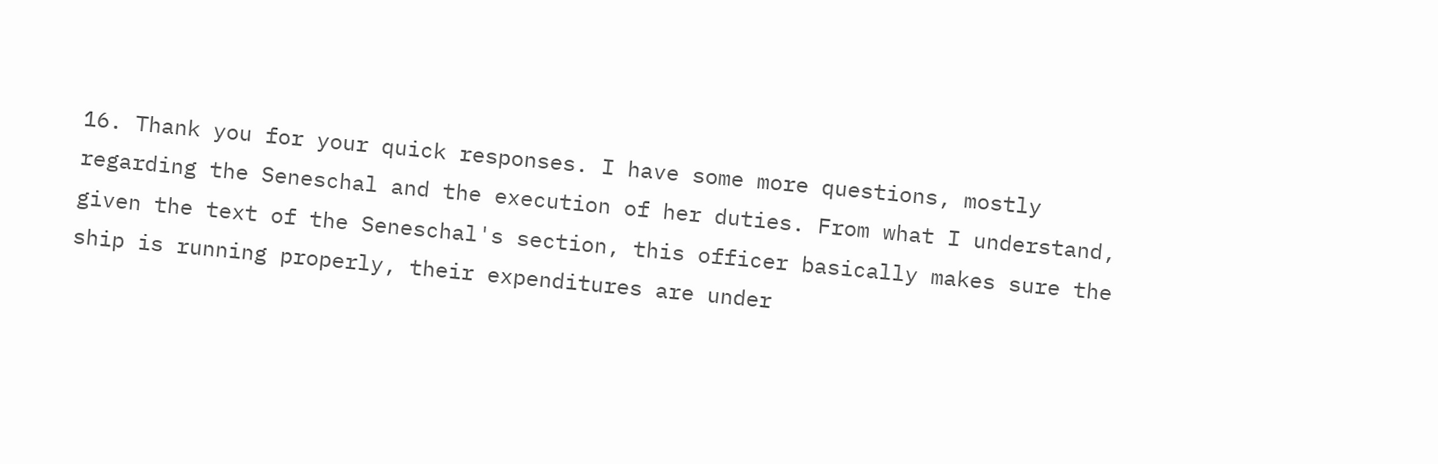16. Thank you for your quick responses. I have some more questions, mostly regarding the Seneschal and the execution of her duties. From what I understand, given the text of the Seneschal's section, this officer basically makes sure the ship is running properly, their expenditures are under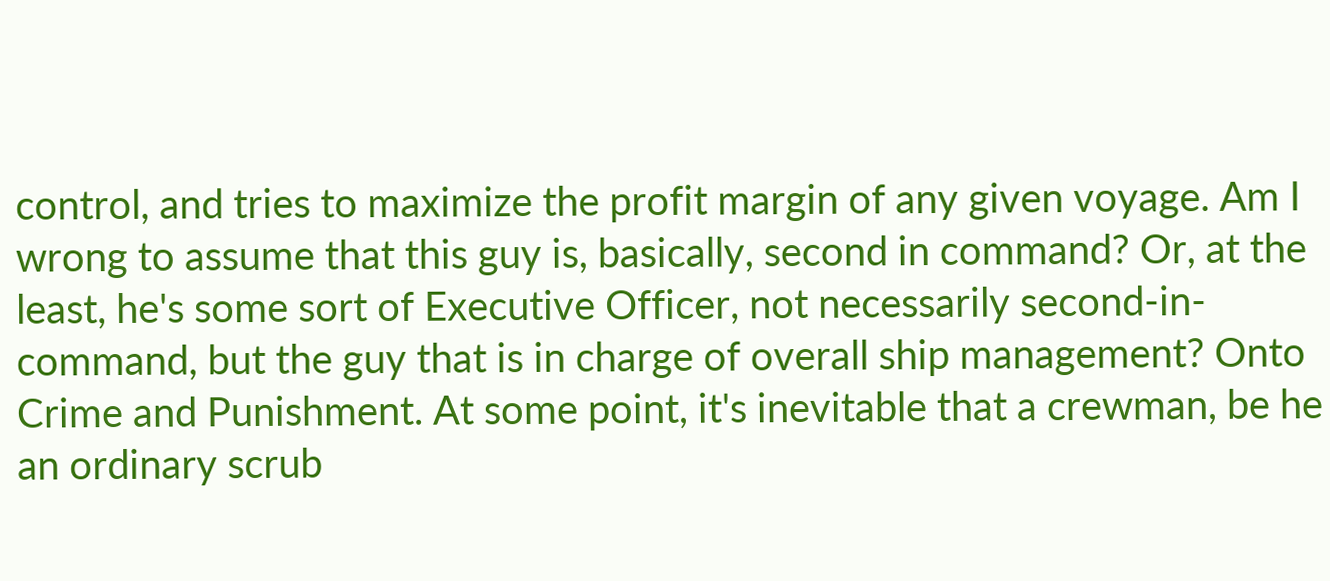control, and tries to maximize the profit margin of any given voyage. Am I wrong to assume that this guy is, basically, second in command? Or, at the least, he's some sort of Executive Officer, not necessarily second-in-command, but the guy that is in charge of overall ship management? Onto Crime and Punishment. At some point, it's inevitable that a crewman, be he an ordinary scrub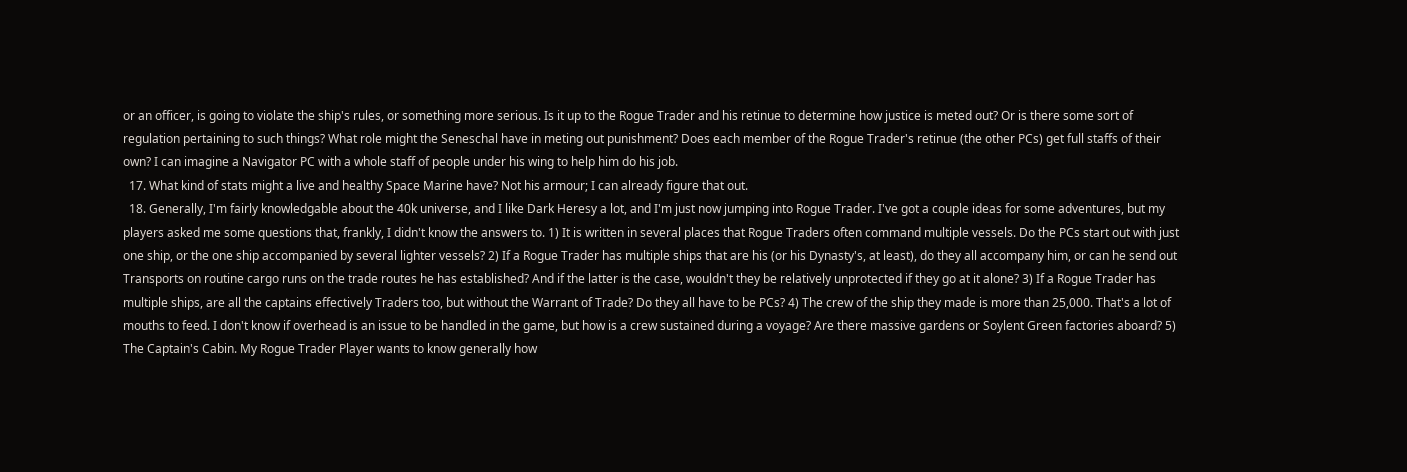or an officer, is going to violate the ship's rules, or something more serious. Is it up to the Rogue Trader and his retinue to determine how justice is meted out? Or is there some sort of regulation pertaining to such things? What role might the Seneschal have in meting out punishment? Does each member of the Rogue Trader's retinue (the other PCs) get full staffs of their own? I can imagine a Navigator PC with a whole staff of people under his wing to help him do his job.
  17. What kind of stats might a live and healthy Space Marine have? Not his armour; I can already figure that out.
  18. Generally, I'm fairly knowledgable about the 40k universe, and I like Dark Heresy a lot, and I'm just now jumping into Rogue Trader. I've got a couple ideas for some adventures, but my players asked me some questions that, frankly, I didn't know the answers to. 1) It is written in several places that Rogue Traders often command multiple vessels. Do the PCs start out with just one ship, or the one ship accompanied by several lighter vessels? 2) If a Rogue Trader has multiple ships that are his (or his Dynasty's, at least), do they all accompany him, or can he send out Transports on routine cargo runs on the trade routes he has established? And if the latter is the case, wouldn't they be relatively unprotected if they go at it alone? 3) If a Rogue Trader has multiple ships, are all the captains effectively Traders too, but without the Warrant of Trade? Do they all have to be PCs? 4) The crew of the ship they made is more than 25,000. That's a lot of mouths to feed. I don't know if overhead is an issue to be handled in the game, but how is a crew sustained during a voyage? Are there massive gardens or Soylent Green factories aboard? 5) The Captain's Cabin. My Rogue Trader Player wants to know generally how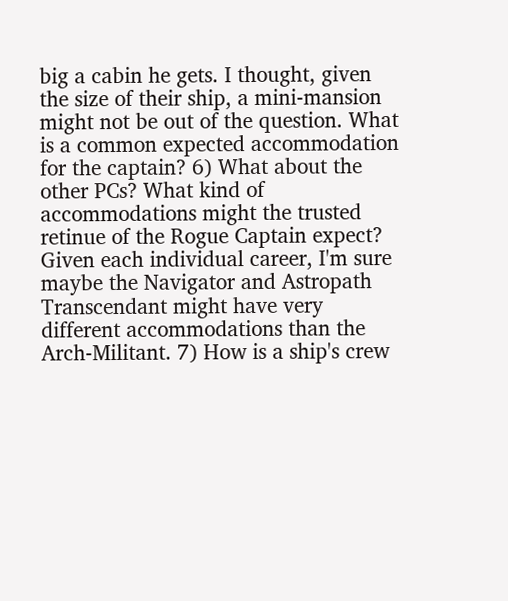big a cabin he gets. I thought, given the size of their ship, a mini-mansion might not be out of the question. What is a common expected accommodation for the captain? 6) What about the other PCs? What kind of accommodations might the trusted retinue of the Rogue Captain expect? Given each individual career, I'm sure maybe the Navigator and Astropath Transcendant might have very different accommodations than the Arch-Militant. 7) How is a ship's crew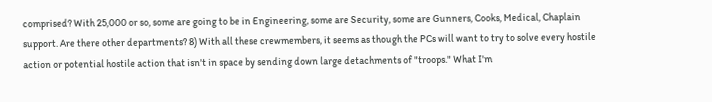comprised? With 25,000 or so, some are going to be in Engineering, some are Security, some are Gunners, Cooks, Medical, Chaplain support. Are there other departments? 8) With all these crewmembers, it seems as though the PCs will want to try to solve every hostile action or potential hostile action that isn't in space by sending down large detachments of "troops." What I'm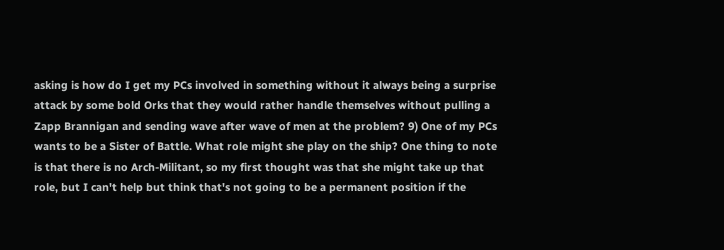asking is how do I get my PCs involved in something without it always being a surprise attack by some bold Orks that they would rather handle themselves without pulling a Zapp Brannigan and sending wave after wave of men at the problem? 9) One of my PCs wants to be a Sister of Battle. What role might she play on the ship? One thing to note is that there is no Arch-Militant, so my first thought was that she might take up that role, but I can't help but think that's not going to be a permanent position if the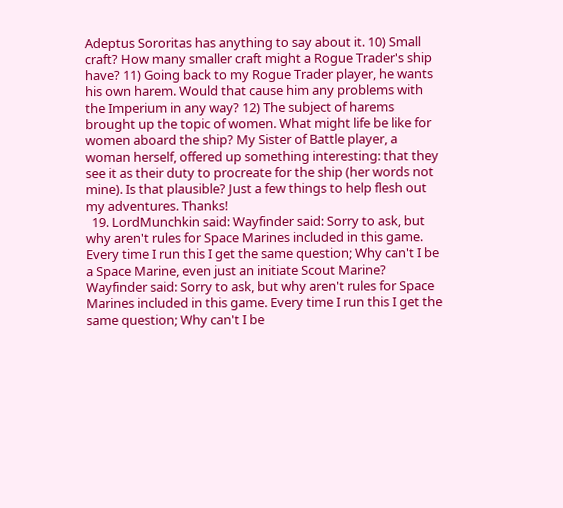Adeptus Sororitas has anything to say about it. 10) Small craft? How many smaller craft might a Rogue Trader's ship have? 11) Going back to my Rogue Trader player, he wants his own harem. Would that cause him any problems with the Imperium in any way? 12) The subject of harems brought up the topic of women. What might life be like for women aboard the ship? My Sister of Battle player, a woman herself, offered up something interesting: that they see it as their duty to procreate for the ship (her words not mine). Is that plausible? Just a few things to help flesh out my adventures. Thanks!
  19. LordMunchkin said: Wayfinder said: Sorry to ask, but why aren't rules for Space Marines included in this game. Every time I run this I get the same question; Why can't I be a Space Marine, even just an initiate Scout Marine? Wayfinder said: Sorry to ask, but why aren't rules for Space Marines included in this game. Every time I run this I get the same question; Why can't I be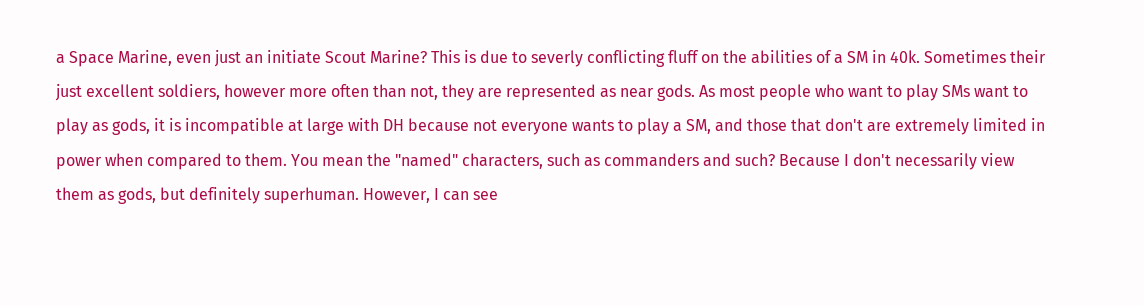a Space Marine, even just an initiate Scout Marine? This is due to severly conflicting fluff on the abilities of a SM in 40k. Sometimes their just excellent soldiers, however more often than not, they are represented as near gods. As most people who want to play SMs want to play as gods, it is incompatible at large with DH because not everyone wants to play a SM, and those that don't are extremely limited in power when compared to them. You mean the "named" characters, such as commanders and such? Because I don't necessarily view them as gods, but definitely superhuman. However, I can see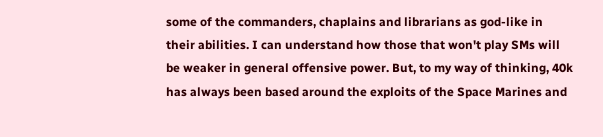some of the commanders, chaplains and librarians as god-like in their abilities. I can understand how those that won't play SMs will be weaker in general offensive power. But, to my way of thinking, 40k has always been based around the exploits of the Space Marines and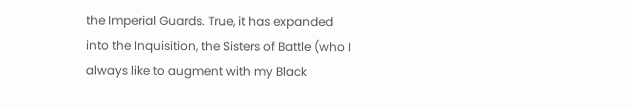the Imperial Guards. True, it has expanded into the Inquisition, the Sisters of Battle (who I always like to augment with my Black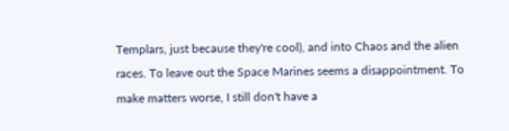Templars, just because they're cool), and into Chaos and the alien races. To leave out the Space Marines seems a disappointment. To make matters worse, I still don't have a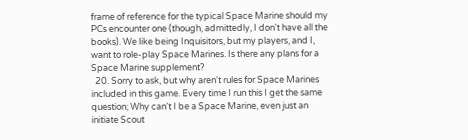frame of reference for the typical Space Marine should my PCs encounter one (though, admittedly, I don't have all the books). We like being Inquisitors, but my players, and I, want to role-play Space Marines. Is there any plans for a Space Marine supplement?
  20. Sorry to ask, but why aren't rules for Space Marines included in this game. Every time I run this I get the same question; Why can't I be a Space Marine, even just an initiate Scout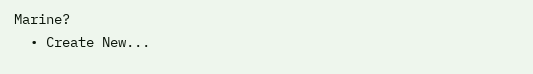Marine?
  • Create New...